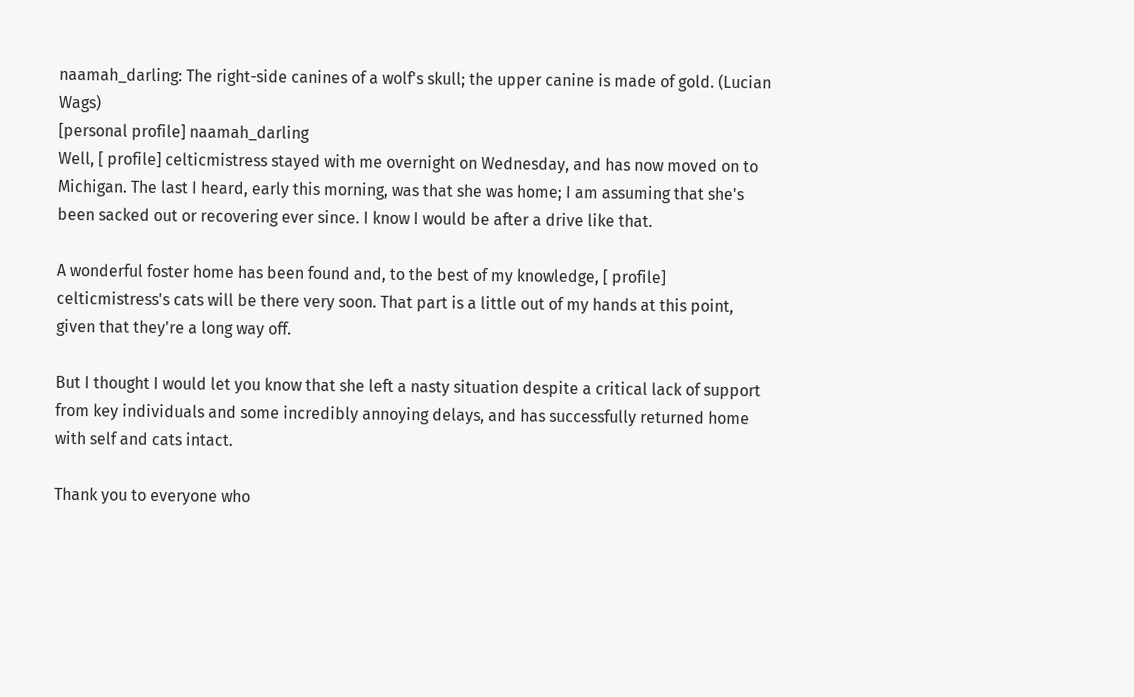naamah_darling: The right-side canines of a wolf's skull; the upper canine is made of gold. (Lucian Wags)
[personal profile] naamah_darling
Well, [ profile] celticmistress stayed with me overnight on Wednesday, and has now moved on to Michigan. The last I heard, early this morning, was that she was home; I am assuming that she's been sacked out or recovering ever since. I know I would be after a drive like that.

A wonderful foster home has been found and, to the best of my knowledge, [ profile] celticmistress's cats will be there very soon. That part is a little out of my hands at this point, given that they're a long way off.

But I thought I would let you know that she left a nasty situation despite a critical lack of support from key individuals and some incredibly annoying delays, and has successfully returned home with self and cats intact.

Thank you to everyone who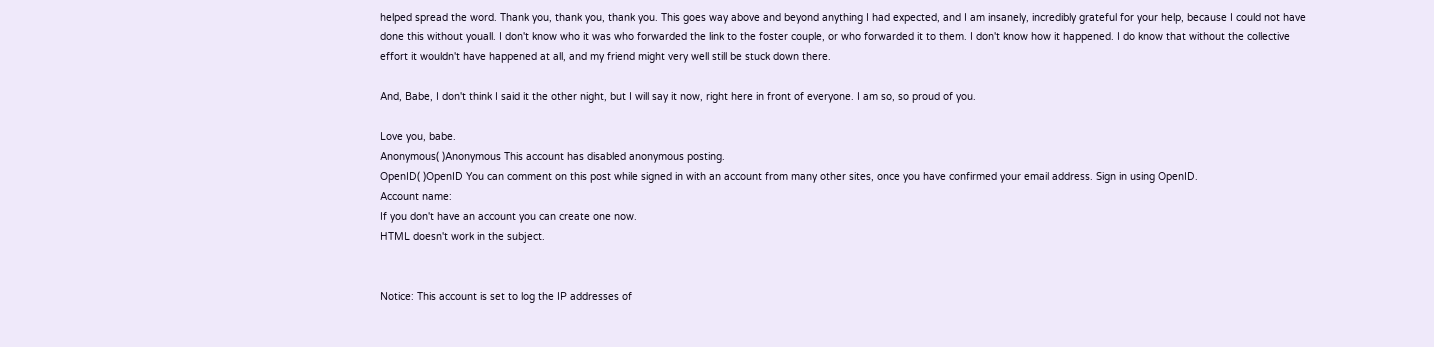helped spread the word. Thank you, thank you, thank you. This goes way above and beyond anything I had expected, and I am insanely, incredibly grateful for your help, because I could not have done this without youall. I don't know who it was who forwarded the link to the foster couple, or who forwarded it to them. I don't know how it happened. I do know that without the collective effort it wouldn't have happened at all, and my friend might very well still be stuck down there.

And, Babe, I don't think I said it the other night, but I will say it now, right here in front of everyone. I am so, so proud of you.

Love you, babe.
Anonymous( )Anonymous This account has disabled anonymous posting.
OpenID( )OpenID You can comment on this post while signed in with an account from many other sites, once you have confirmed your email address. Sign in using OpenID.
Account name:
If you don't have an account you can create one now.
HTML doesn't work in the subject.


Notice: This account is set to log the IP addresses of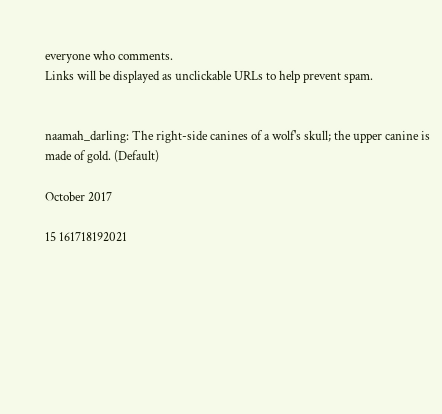everyone who comments.
Links will be displayed as unclickable URLs to help prevent spam.


naamah_darling: The right-side canines of a wolf's skull; the upper canine is made of gold. (Default)

October 2017

15 161718192021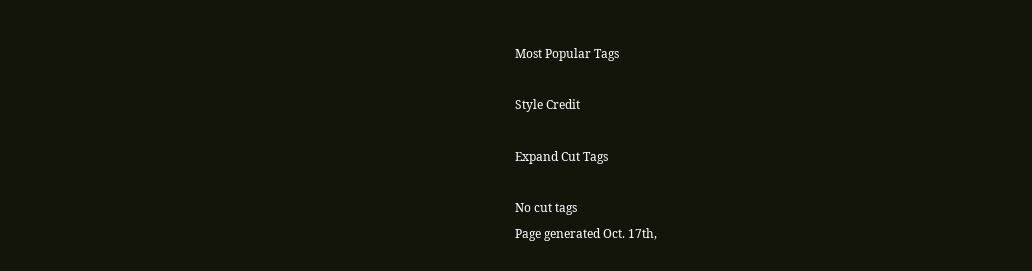Most Popular Tags

Style Credit

Expand Cut Tags

No cut tags
Page generated Oct. 17th,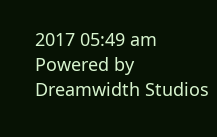2017 05:49 am
Powered by Dreamwidth Studios